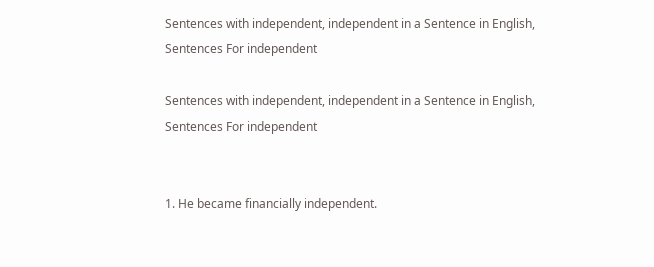Sentences with independent, independent in a Sentence in English, Sentences For independent

Sentences with independent, independent in a Sentence in English, Sentences For independent


1. He became financially independent.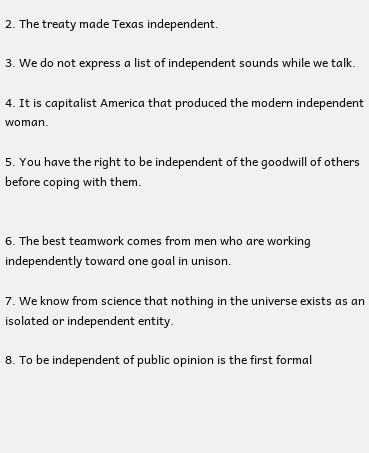2. The treaty made Texas independent.

3. We do not express a list of independent sounds while we talk.

4. It is capitalist America that produced the modern independent woman.

5. You have the right to be independent of the goodwill of others before coping with them.


6. The best teamwork comes from men who are working independently toward one goal in unison.

7. We know from science that nothing in the universe exists as an isolated or independent entity.

8. To be independent of public opinion is the first formal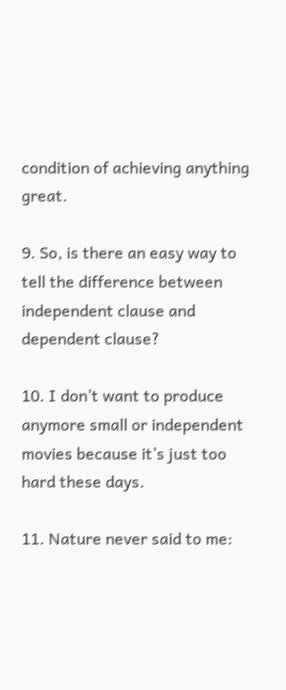condition of achieving anything great.

9. So, is there an easy way to tell the difference between independent clause and dependent clause?

10. I don’t want to produce anymore small or independent movies because it’s just too hard these days.

11. Nature never said to me: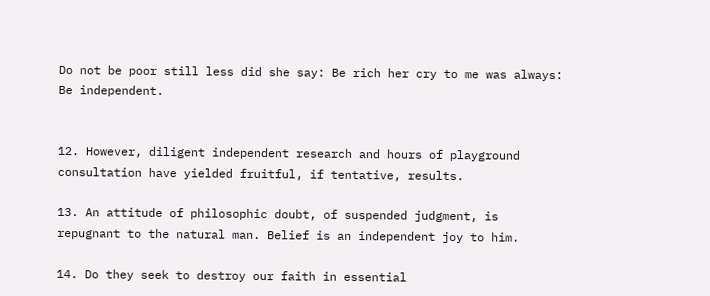Do not be poor still less did she say: Be rich her cry to me was always: Be independent.


12. However, diligent independent research and hours of playground consultation have yielded fruitful, if tentative, results.

13. An attitude of philosophic doubt, of suspended judgment, is repugnant to the natural man. Belief is an independent joy to him.

14. Do they seek to destroy our faith in essential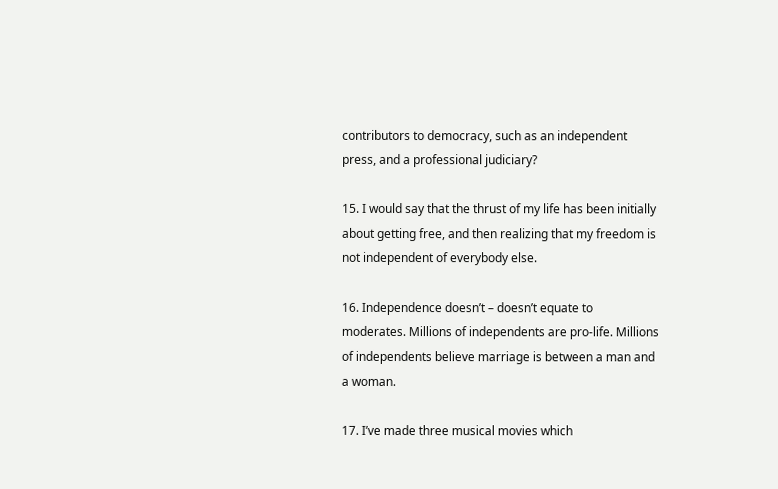contributors to democracy, such as an independent press, and a professional judiciary?

15. I would say that the thrust of my life has been initially about getting free, and then realizing that my freedom is not independent of everybody else.

16. Independence doesn’t – doesn’t equate to moderates. Millions of independents are pro-life. Millions of independents believe marriage is between a man and a woman.

17. I’ve made three musical movies which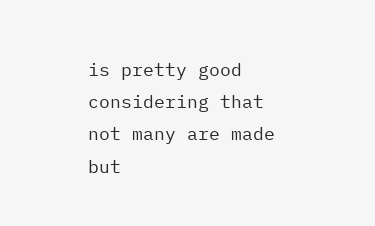is pretty good considering that not many are made but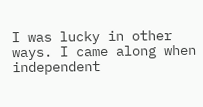I was lucky in other ways. I came along when independent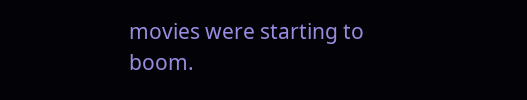movies were starting to boom.